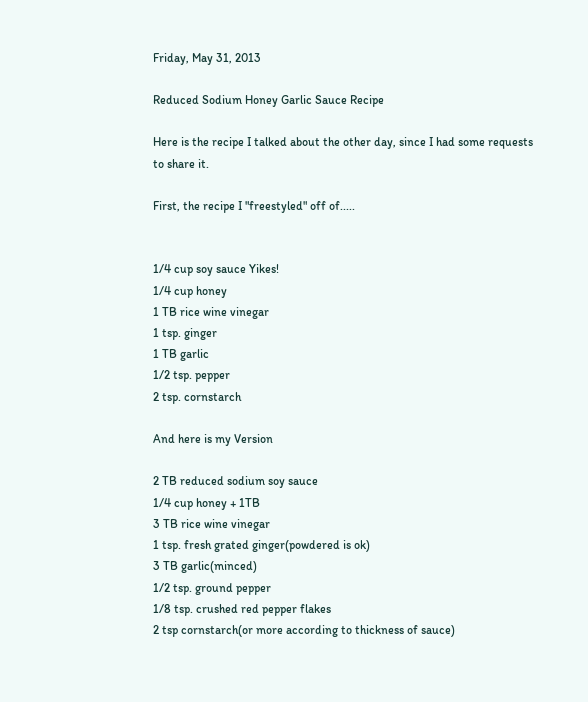Friday, May 31, 2013

Reduced Sodium Honey Garlic Sauce Recipe

Here is the recipe I talked about the other day, since I had some requests to share it.

First, the recipe I "freestyled" off of.....


1/4 cup soy sauce Yikes!
1/4 cup honey
1 TB rice wine vinegar
1 tsp. ginger
1 TB garlic
1/2 tsp. pepper
2 tsp. cornstarch

And here is my Version

2 TB reduced sodium soy sauce
1/4 cup honey + 1TB
3 TB rice wine vinegar
1 tsp. fresh grated ginger(powdered is ok)
3 TB garlic(minced)
1/2 tsp. ground pepper
1/8 tsp. crushed red pepper flakes
2 tsp cornstarch(or more according to thickness of sauce)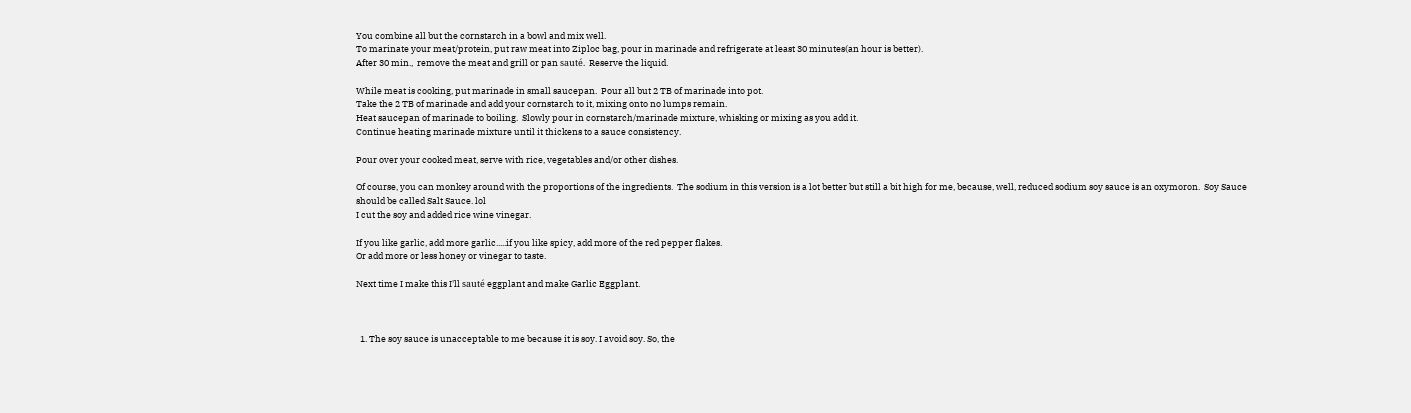You combine all but the cornstarch in a bowl and mix well.
To marinate your meat/protein, put raw meat into Ziploc bag, pour in marinade and refrigerate at least 30 minutes(an hour is better).
After 30 min.,  remove the meat and grill or pan sauté.  Reserve the liquid.

While meat is cooking, put marinade in small saucepan.  Pour all but 2 TB of marinade into pot.
Take the 2 TB of marinade and add your cornstarch to it, mixing onto no lumps remain.
Heat saucepan of marinade to boiling.  Slowly pour in cornstarch/marinade mixture, whisking or mixing as you add it.
Continue heating marinade mixture until it thickens to a sauce consistency.

Pour over your cooked meat, serve with rice, vegetables and/or other dishes.

Of course, you can monkey around with the proportions of the ingredients.  The sodium in this version is a lot better but still a bit high for me, because, well, reduced sodium soy sauce is an oxymoron.  Soy Sauce should be called Salt Sauce. lol
I cut the soy and added rice wine vinegar.

If you like garlic, add more garlic.....if you like spicy, add more of the red pepper flakes.
Or add more or less honey or vinegar to taste.

Next time I make this I'll sauté eggplant and make Garlic Eggplant.



  1. The soy sauce is unacceptable to me because it is soy. I avoid soy. So, the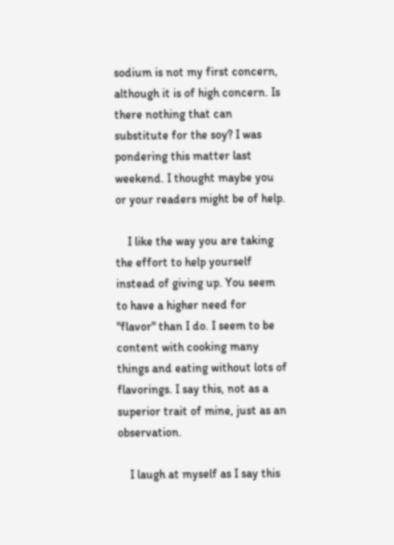sodium is not my first concern, although it is of high concern. Is there nothing that can substitute for the soy? I was pondering this matter last weekend. I thought maybe you or your readers might be of help.

    I like the way you are taking the effort to help yourself instead of giving up. You seem to have a higher need for "flavor" than I do. I seem to be content with cooking many things and eating without lots of flavorings. I say this, not as a superior trait of mine, just as an observation.

    I laugh at myself as I say this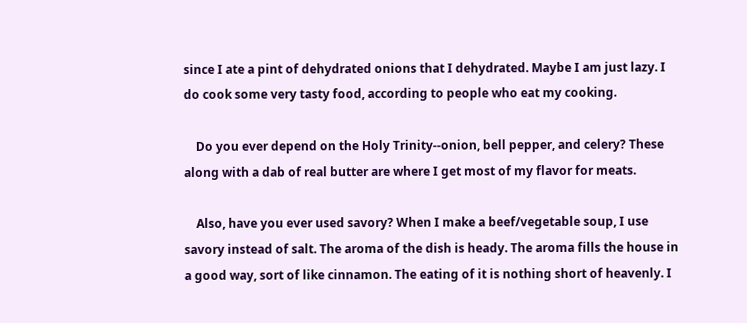since I ate a pint of dehydrated onions that I dehydrated. Maybe I am just lazy. I do cook some very tasty food, according to people who eat my cooking.

    Do you ever depend on the Holy Trinity--onion, bell pepper, and celery? These along with a dab of real butter are where I get most of my flavor for meats.

    Also, have you ever used savory? When I make a beef/vegetable soup, I use savory instead of salt. The aroma of the dish is heady. The aroma fills the house in a good way, sort of like cinnamon. The eating of it is nothing short of heavenly. I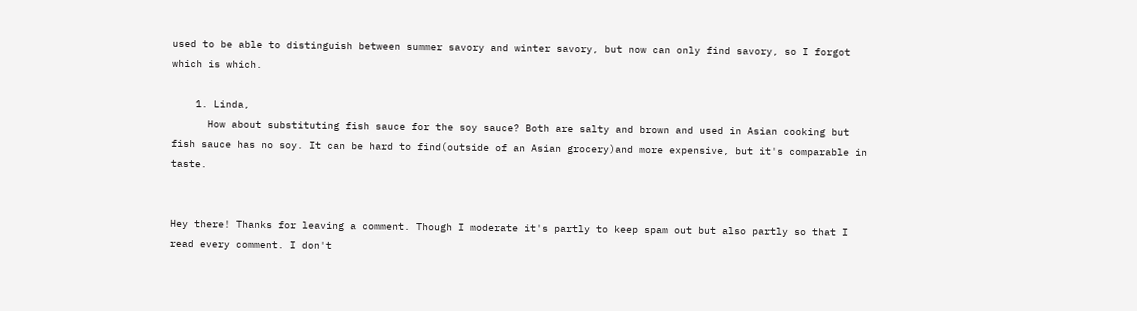used to be able to distinguish between summer savory and winter savory, but now can only find savory, so I forgot which is which.

    1. Linda,
      How about substituting fish sauce for the soy sauce? Both are salty and brown and used in Asian cooking but fish sauce has no soy. It can be hard to find(outside of an Asian grocery)and more expensive, but it's comparable in taste.


Hey there! Thanks for leaving a comment. Though I moderate it's partly to keep spam out but also partly so that I read every comment. I don't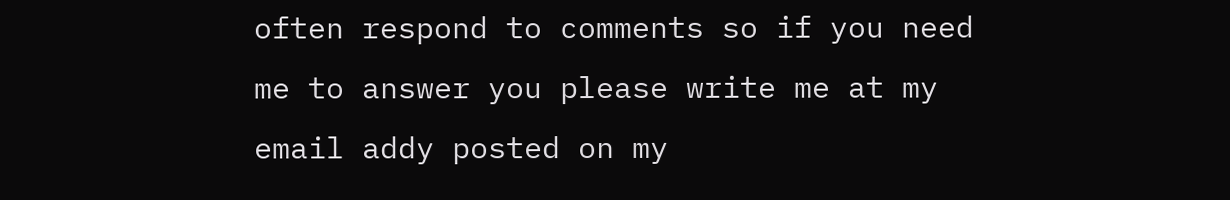often respond to comments so if you need me to answer you please write me at my email addy posted on my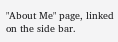"About Me" page, linked on the side bar.